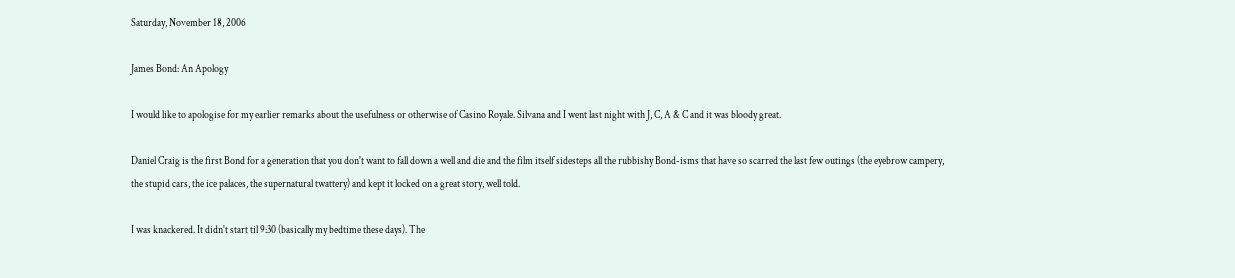Saturday, November 18, 2006

James Bond: An Apology

I would like to apologise for my earlier remarks about the usefulness or otherwise of Casino Royale. Silvana and I went last night with J, C, A & C and it was bloody great.

Daniel Craig is the first Bond for a generation that you don't want to fall down a well and die and the film itself sidesteps all the rubbishy Bond-isms that have so scarred the last few outings (the eyebrow campery, the stupid cars, the ice palaces, the supernatural twattery) and kept it locked on a great story, well told.

I was knackered. It didn't start til 9:30 (basically my bedtime these days). The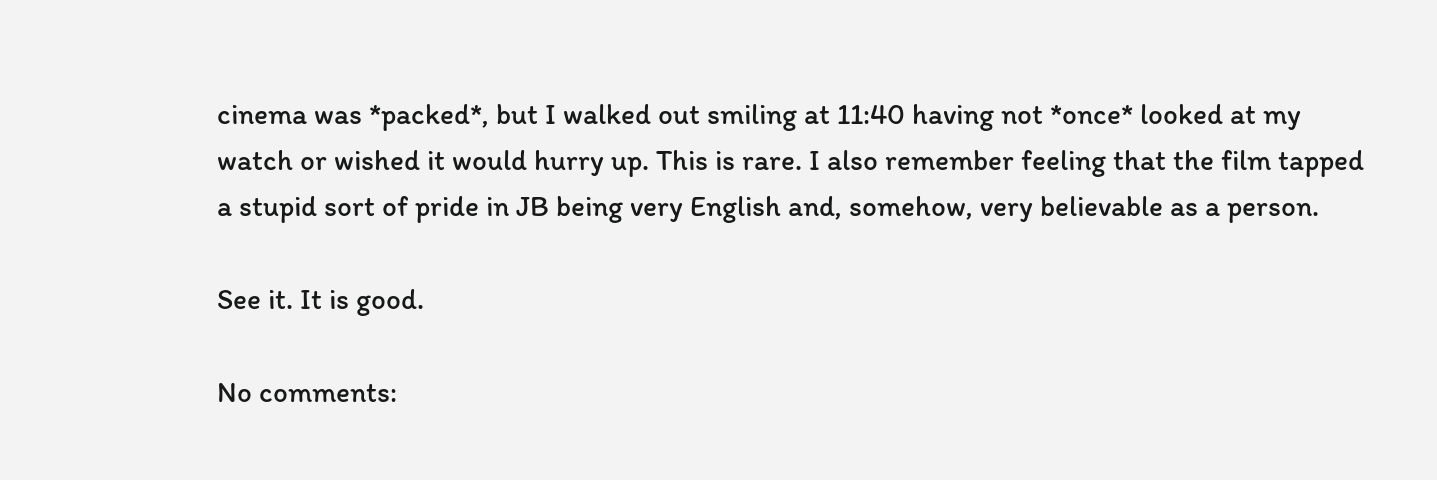cinema was *packed*, but I walked out smiling at 11:40 having not *once* looked at my watch or wished it would hurry up. This is rare. I also remember feeling that the film tapped a stupid sort of pride in JB being very English and, somehow, very believable as a person.

See it. It is good.

No comments: